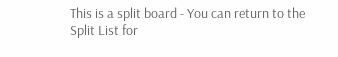This is a split board - You can return to the Split List for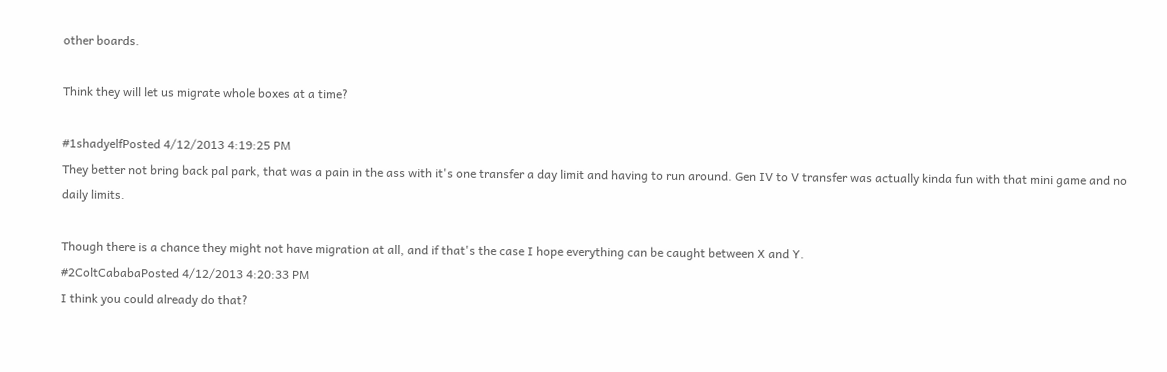other boards.

Think they will let us migrate whole boxes at a time?

#1shadyelfPosted 4/12/2013 4:19:25 PM
They better not bring back pal park, that was a pain in the ass with it's one transfer a day limit and having to run around. Gen IV to V transfer was actually kinda fun with that mini game and no daily limits.

Though there is a chance they might not have migration at all, and if that's the case I hope everything can be caught between X and Y.
#2ColtCababaPosted 4/12/2013 4:20:33 PM
I think you could already do that?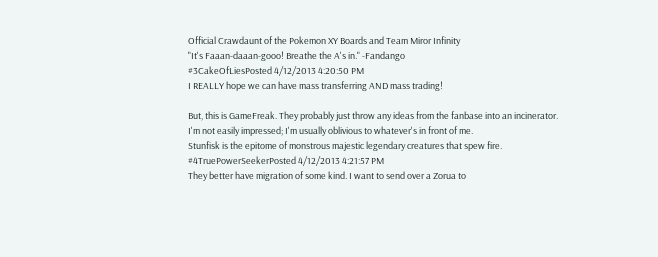Official Crawdaunt of the Pokemon XY Boards and Team Miror Infinity
"It's Faaan-daaan-gooo! Breathe the A's in." -Fandango
#3CakeOfLiesPosted 4/12/2013 4:20:50 PM
I REALLY hope we can have mass transferring AND mass trading!

But, this is GameFreak. They probably just throw any ideas from the fanbase into an incinerator.
I'm not easily impressed; I'm usually oblivious to whatever's in front of me.
Stunfisk is the epitome of monstrous majestic legendary creatures that spew fire.
#4TruePowerSeekerPosted 4/12/2013 4:21:57 PM
They better have migration of some kind. I want to send over a Zorua to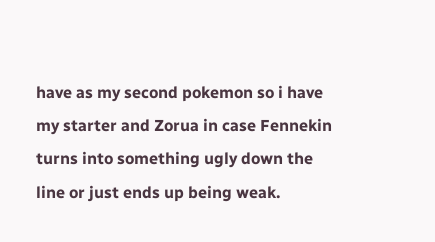have as my second pokemon so i have my starter and Zorua in case Fennekin turns into something ugly down the line or just ends up being weak.